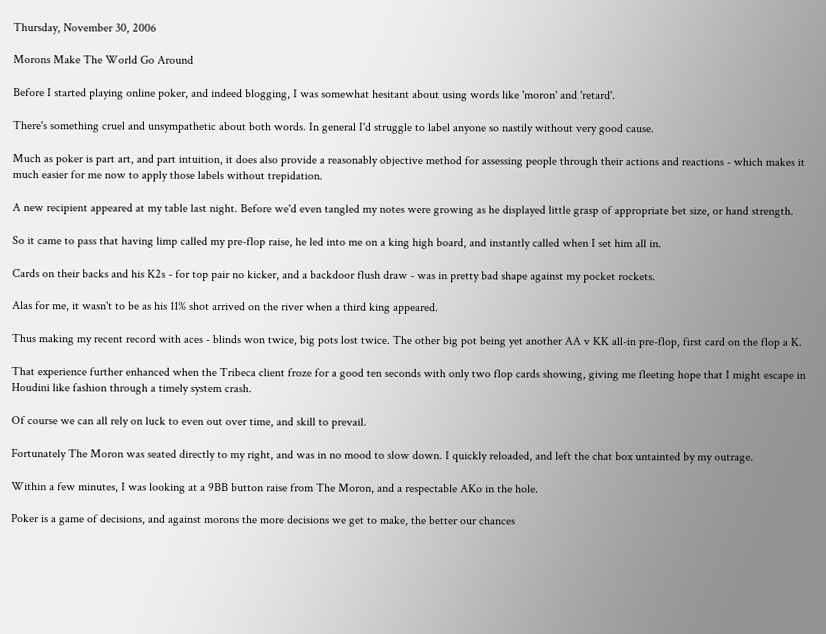Thursday, November 30, 2006

Morons Make The World Go Around

Before I started playing online poker, and indeed blogging, I was somewhat hesitant about using words like 'moron' and 'retard'.

There's something cruel and unsympathetic about both words. In general I'd struggle to label anyone so nastily without very good cause.

Much as poker is part art, and part intuition, it does also provide a reasonably objective method for assessing people through their actions and reactions - which makes it much easier for me now to apply those labels without trepidation.

A new recipient appeared at my table last night. Before we'd even tangled my notes were growing as he displayed little grasp of appropriate bet size, or hand strength.

So it came to pass that having limp called my pre-flop raise, he led into me on a king high board, and instantly called when I set him all in.

Cards on their backs and his K2s - for top pair no kicker, and a backdoor flush draw - was in pretty bad shape against my pocket rockets.

Alas for me, it wasn't to be as his 11% shot arrived on the river when a third king appeared.

Thus making my recent record with aces - blinds won twice, big pots lost twice. The other big pot being yet another AA v KK all-in pre-flop, first card on the flop a K.

That experience further enhanced when the Tribeca client froze for a good ten seconds with only two flop cards showing, giving me fleeting hope that I might escape in Houdini like fashion through a timely system crash.

Of course we can all rely on luck to even out over time, and skill to prevail.

Fortunately The Moron was seated directly to my right, and was in no mood to slow down. I quickly reloaded, and left the chat box untainted by my outrage.

Within a few minutes, I was looking at a 9BB button raise from The Moron, and a respectable AKo in the hole.

Poker is a game of decisions, and against morons the more decisions we get to make, the better our chances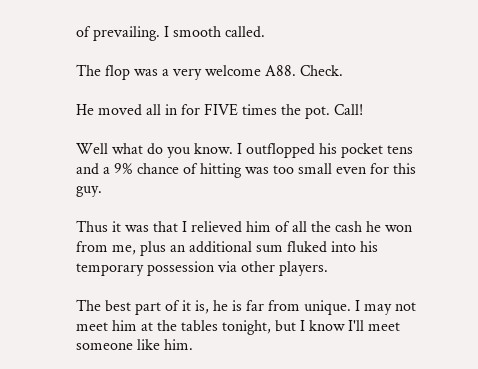of prevailing. I smooth called.

The flop was a very welcome A88. Check.

He moved all in for FIVE times the pot. Call!

Well what do you know. I outflopped his pocket tens and a 9% chance of hitting was too small even for this guy.

Thus it was that I relieved him of all the cash he won from me, plus an additional sum fluked into his temporary possession via other players.

The best part of it is, he is far from unique. I may not meet him at the tables tonight, but I know I'll meet someone like him.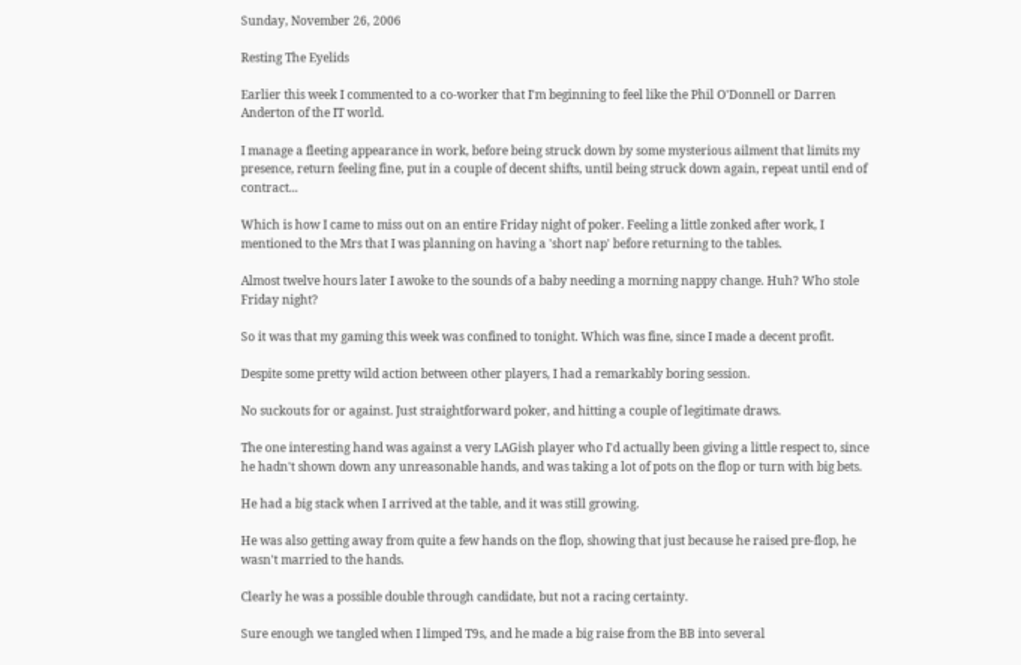Sunday, November 26, 2006

Resting The Eyelids

Earlier this week I commented to a co-worker that I'm beginning to feel like the Phil O'Donnell or Darren Anderton of the IT world.

I manage a fleeting appearance in work, before being struck down by some mysterious ailment that limits my presence, return feeling fine, put in a couple of decent shifts, until being struck down again, repeat until end of contract...

Which is how I came to miss out on an entire Friday night of poker. Feeling a little zonked after work, I mentioned to the Mrs that I was planning on having a 'short nap' before returning to the tables.

Almost twelve hours later I awoke to the sounds of a baby needing a morning nappy change. Huh? Who stole Friday night?

So it was that my gaming this week was confined to tonight. Which was fine, since I made a decent profit.

Despite some pretty wild action between other players, I had a remarkably boring session.

No suckouts for or against. Just straightforward poker, and hitting a couple of legitimate draws.

The one interesting hand was against a very LAGish player who I'd actually been giving a little respect to, since he hadn't shown down any unreasonable hands, and was taking a lot of pots on the flop or turn with big bets.

He had a big stack when I arrived at the table, and it was still growing.

He was also getting away from quite a few hands on the flop, showing that just because he raised pre-flop, he wasn't married to the hands.

Clearly he was a possible double through candidate, but not a racing certainty.

Sure enough we tangled when I limped T9s, and he made a big raise from the BB into several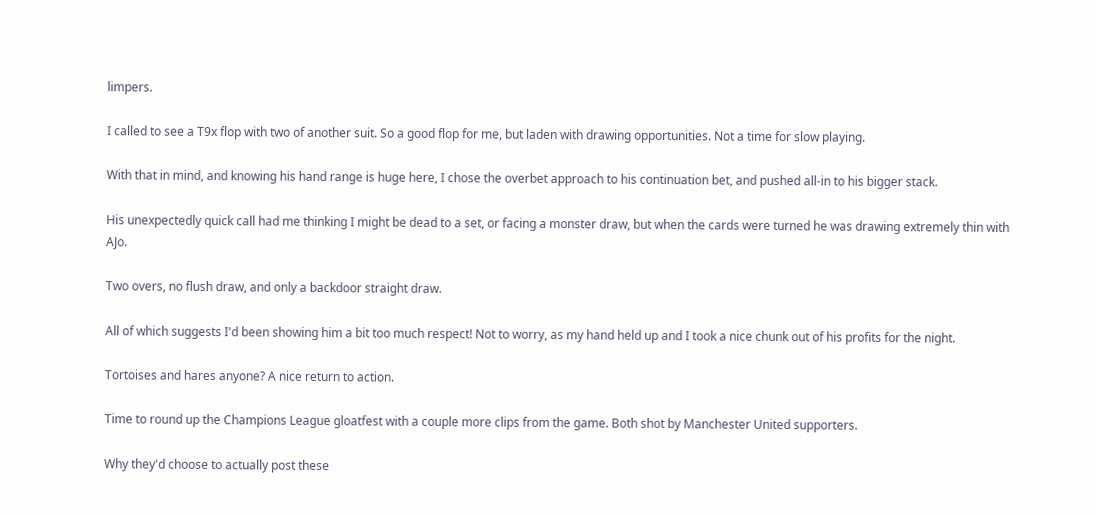limpers.

I called to see a T9x flop with two of another suit. So a good flop for me, but laden with drawing opportunities. Not a time for slow playing.

With that in mind, and knowing his hand range is huge here, I chose the overbet approach to his continuation bet, and pushed all-in to his bigger stack.

His unexpectedly quick call had me thinking I might be dead to a set, or facing a monster draw, but when the cards were turned he was drawing extremely thin with AJo.

Two overs, no flush draw, and only a backdoor straight draw.

All of which suggests I'd been showing him a bit too much respect! Not to worry, as my hand held up and I took a nice chunk out of his profits for the night.

Tortoises and hares anyone? A nice return to action.

Time to round up the Champions League gloatfest with a couple more clips from the game. Both shot by Manchester United supporters.

Why they'd choose to actually post these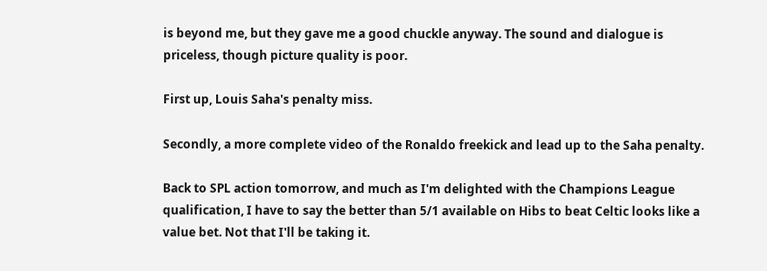is beyond me, but they gave me a good chuckle anyway. The sound and dialogue is priceless, though picture quality is poor.

First up, Louis Saha's penalty miss.

Secondly, a more complete video of the Ronaldo freekick and lead up to the Saha penalty.

Back to SPL action tomorrow, and much as I'm delighted with the Champions League qualification, I have to say the better than 5/1 available on Hibs to beat Celtic looks like a value bet. Not that I'll be taking it.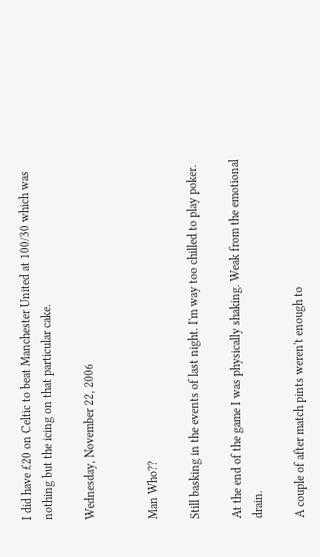I did have £20 on Celtic to beat Manchester United at 100/30 which was nothing but the icing on that particular cake.

Wednesday, November 22, 2006


Man Who??

Still basking in the events of last night. I'm way too chilled to play poker.

At the end of the game I was physically shaking. Weak from the emotional drain.

A couple of after match pints weren't enough to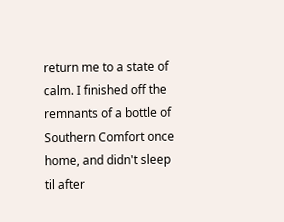return me to a state of calm. I finished off the remnants of a bottle of Southern Comfort once home, and didn't sleep til after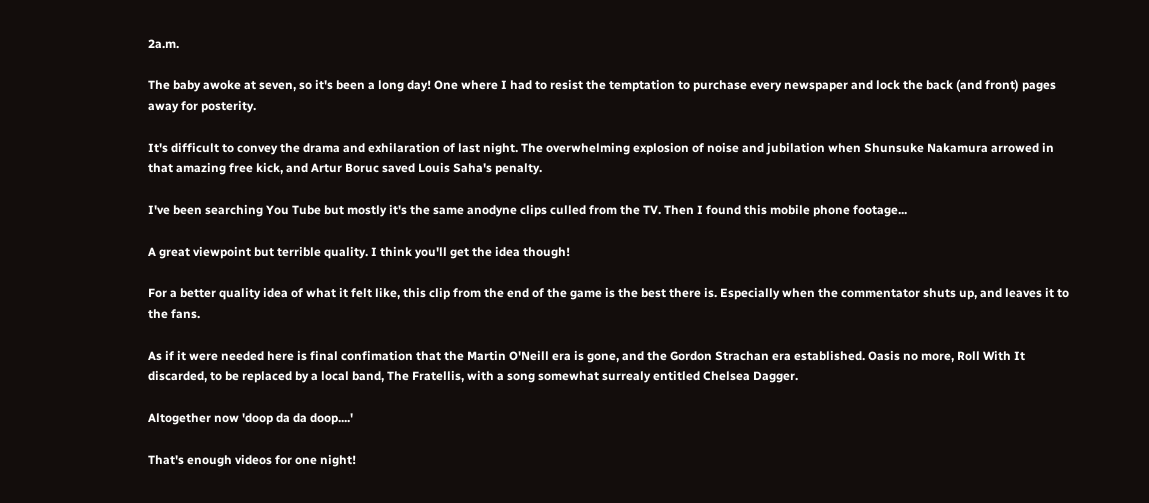2a.m.

The baby awoke at seven, so it's been a long day! One where I had to resist the temptation to purchase every newspaper and lock the back (and front) pages away for posterity.

It's difficult to convey the drama and exhilaration of last night. The overwhelming explosion of noise and jubilation when Shunsuke Nakamura arrowed in that amazing free kick, and Artur Boruc saved Louis Saha's penalty.

I've been searching You Tube but mostly it's the same anodyne clips culled from the TV. Then I found this mobile phone footage...

A great viewpoint but terrible quality. I think you'll get the idea though!

For a better quality idea of what it felt like, this clip from the end of the game is the best there is. Especially when the commentator shuts up, and leaves it to the fans.

As if it were needed here is final confimation that the Martin O'Neill era is gone, and the Gordon Strachan era established. Oasis no more, Roll With It discarded, to be replaced by a local band, The Fratellis, with a song somewhat surrealy entitled Chelsea Dagger.

Altogether now 'doop da da doop....'

That's enough videos for one night!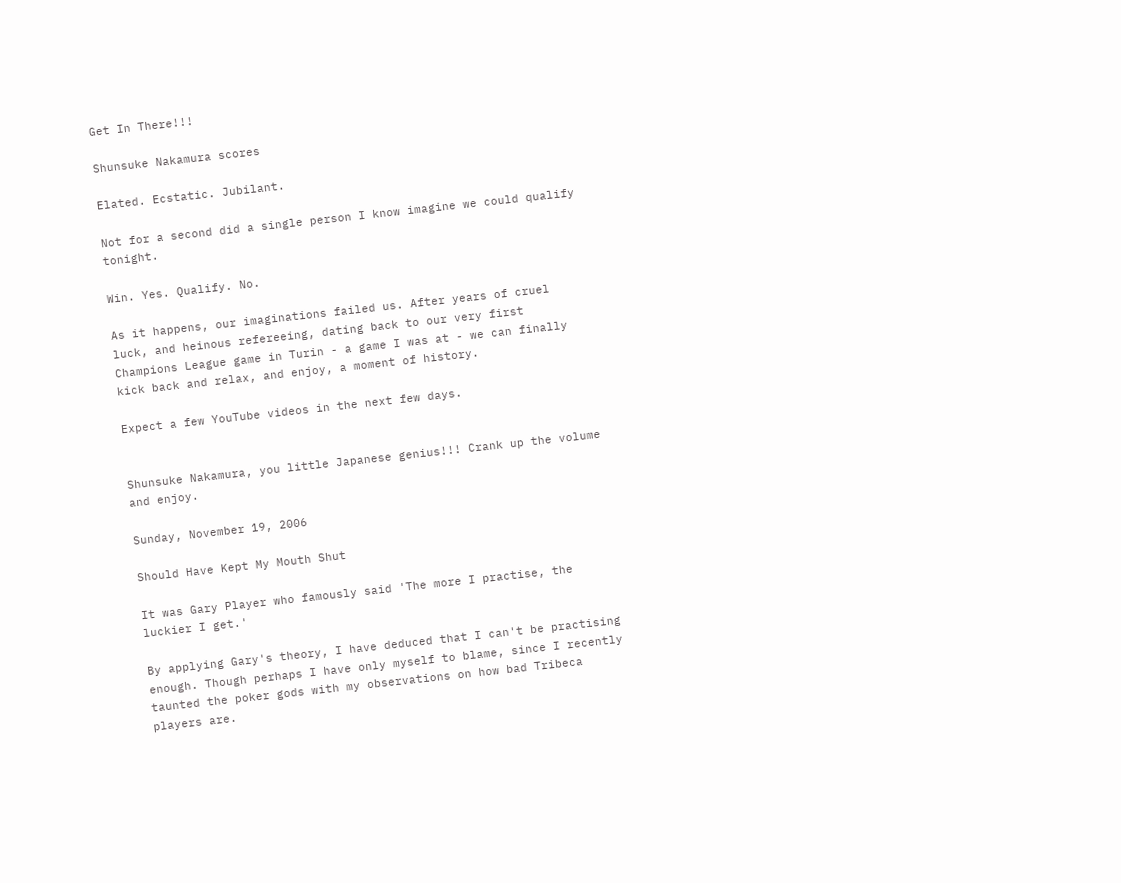Get In There!!!

Shunsuke Nakamura scores

Elated. Ecstatic. Jubilant.

Not for a second did a single person I know imagine we could qualify tonight.

Win. Yes. Qualify. No.

As it happens, our imaginations failed us. After years of cruel luck, and heinous refereeing, dating back to our very first Champions League game in Turin - a game I was at - we can finally kick back and relax, and enjoy, a moment of history.

Expect a few YouTube videos in the next few days.


Shunsuke Nakamura, you little Japanese genius!!! Crank up the volume and enjoy.

Sunday, November 19, 2006

Should Have Kept My Mouth Shut

It was Gary Player who famously said 'The more I practise, the luckier I get.'

By applying Gary's theory, I have deduced that I can't be practising enough. Though perhaps I have only myself to blame, since I recently taunted the poker gods with my observations on how bad Tribeca players are.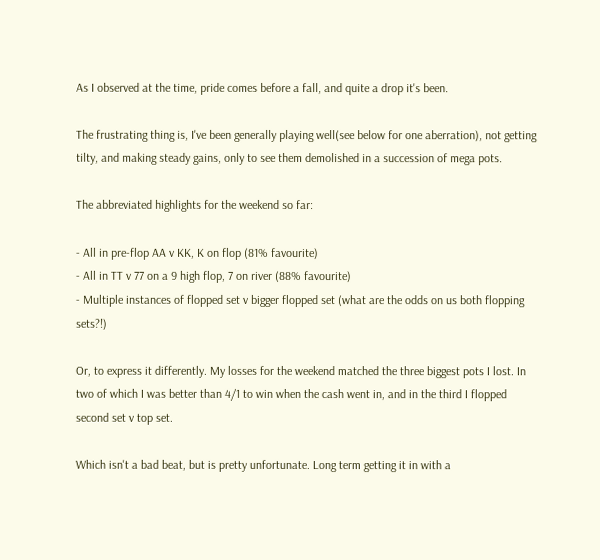As I observed at the time, pride comes before a fall, and quite a drop it's been.

The frustrating thing is, I've been generally playing well(see below for one aberration), not getting tilty, and making steady gains, only to see them demolished in a succession of mega pots.

The abbreviated highlights for the weekend so far:

- All in pre-flop AA v KK, K on flop (81% favourite)
- All in TT v 77 on a 9 high flop, 7 on river (88% favourite)
- Multiple instances of flopped set v bigger flopped set (what are the odds on us both flopping sets?!)

Or, to express it differently. My losses for the weekend matched the three biggest pots I lost. In two of which I was better than 4/1 to win when the cash went in, and in the third I flopped second set v top set.

Which isn't a bad beat, but is pretty unfortunate. Long term getting it in with a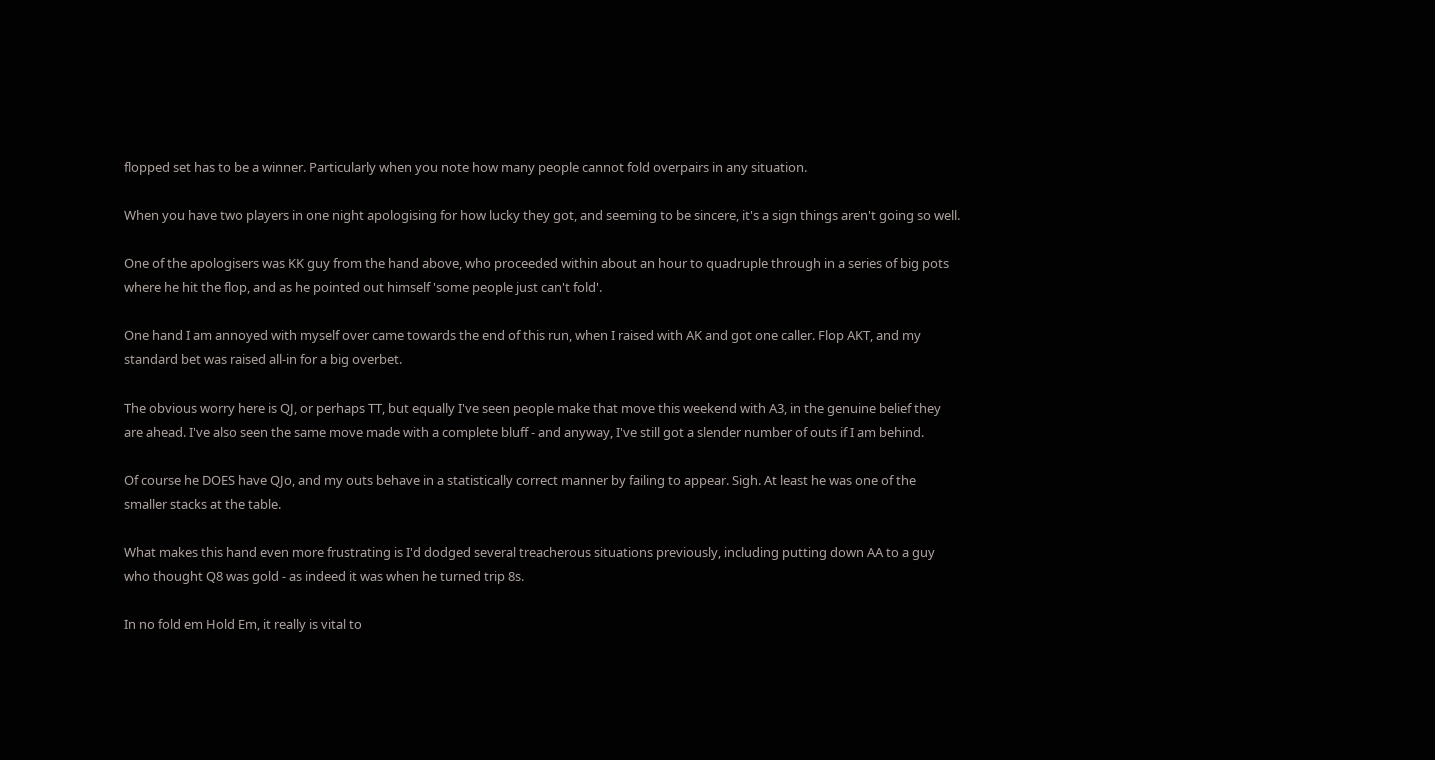flopped set has to be a winner. Particularly when you note how many people cannot fold overpairs in any situation.

When you have two players in one night apologising for how lucky they got, and seeming to be sincere, it's a sign things aren't going so well.

One of the apologisers was KK guy from the hand above, who proceeded within about an hour to quadruple through in a series of big pots where he hit the flop, and as he pointed out himself 'some people just can't fold'.

One hand I am annoyed with myself over came towards the end of this run, when I raised with AK and got one caller. Flop AKT, and my standard bet was raised all-in for a big overbet.

The obvious worry here is QJ, or perhaps TT, but equally I've seen people make that move this weekend with A3, in the genuine belief they are ahead. I've also seen the same move made with a complete bluff - and anyway, I've still got a slender number of outs if I am behind.

Of course he DOES have QJo, and my outs behave in a statistically correct manner by failing to appear. Sigh. At least he was one of the smaller stacks at the table.

What makes this hand even more frustrating is I'd dodged several treacherous situations previously, including putting down AA to a guy who thought Q8 was gold - as indeed it was when he turned trip 8s.

In no fold em Hold Em, it really is vital to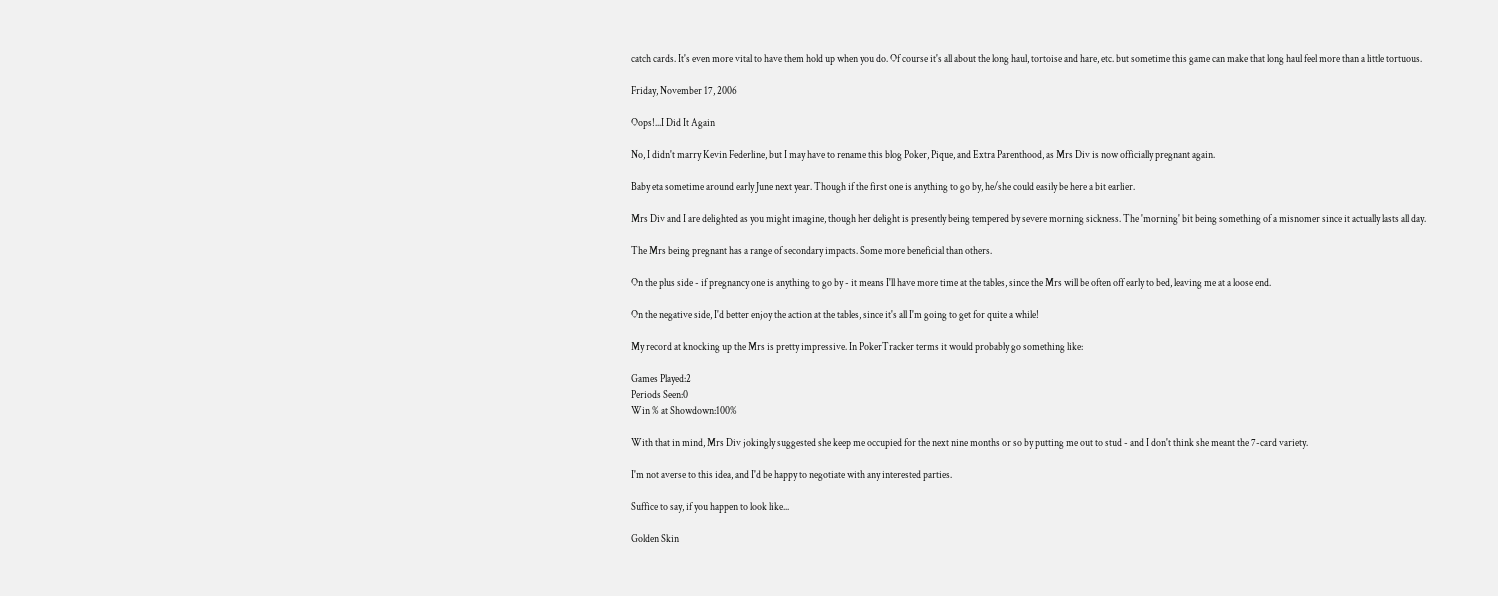catch cards. It's even more vital to have them hold up when you do. Of course it's all about the long haul, tortoise and hare, etc. but sometime this game can make that long haul feel more than a little tortuous.

Friday, November 17, 2006

Oops!...I Did It Again

No, I didn't marry Kevin Federline, but I may have to rename this blog Poker, Pique, and Extra Parenthood, as Mrs Div is now officially pregnant again.

Baby eta sometime around early June next year. Though if the first one is anything to go by, he/she could easily be here a bit earlier.

Mrs Div and I are delighted as you might imagine, though her delight is presently being tempered by severe morning sickness. The 'morning' bit being something of a misnomer since it actually lasts all day.

The Mrs being pregnant has a range of secondary impacts. Some more beneficial than others.

On the plus side - if pregnancy one is anything to go by - it means I'll have more time at the tables, since the Mrs will be often off early to bed, leaving me at a loose end.

On the negative side, I'd better enjoy the action at the tables, since it's all I'm going to get for quite a while!

My record at knocking up the Mrs is pretty impressive. In PokerTracker terms it would probably go something like:

Games Played:2
Periods Seen:0
Win % at Showdown:100%

With that in mind, Mrs Div jokingly suggested she keep me occupied for the next nine months or so by putting me out to stud - and I don't think she meant the 7-card variety.

I'm not averse to this idea, and I'd be happy to negotiate with any interested parties.

Suffice to say, if you happen to look like...

Golden Skin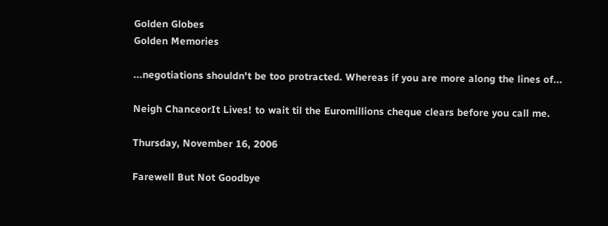Golden Globes
Golden Memories

...negotiations shouldn't be too protracted. Whereas if you are more along the lines of...

Neigh ChanceorIt Lives! to wait til the Euromillions cheque clears before you call me.

Thursday, November 16, 2006

Farewell But Not Goodbye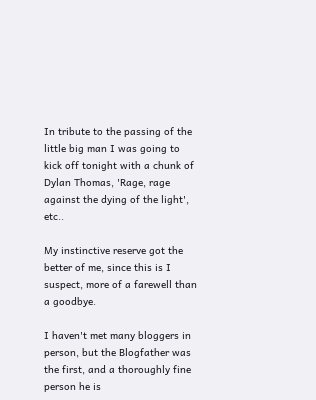In tribute to the passing of the little big man I was going to kick off tonight with a chunk of Dylan Thomas, 'Rage, rage against the dying of the light', etc..

My instinctive reserve got the better of me, since this is I suspect, more of a farewell than a goodbye.

I haven't met many bloggers in person, but the Blogfather was the first, and a thoroughly fine person he is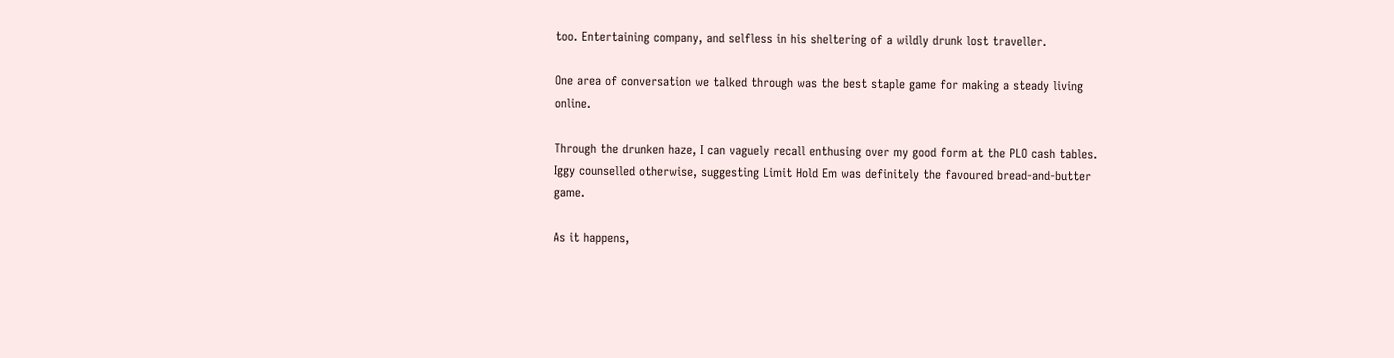too. Entertaining company, and selfless in his sheltering of a wildly drunk lost traveller.

One area of conversation we talked through was the best staple game for making a steady living online.

Through the drunken haze, I can vaguely recall enthusing over my good form at the PLO cash tables. Iggy counselled otherwise, suggesting Limit Hold Em was definitely the favoured bread-and-butter game.

As it happens,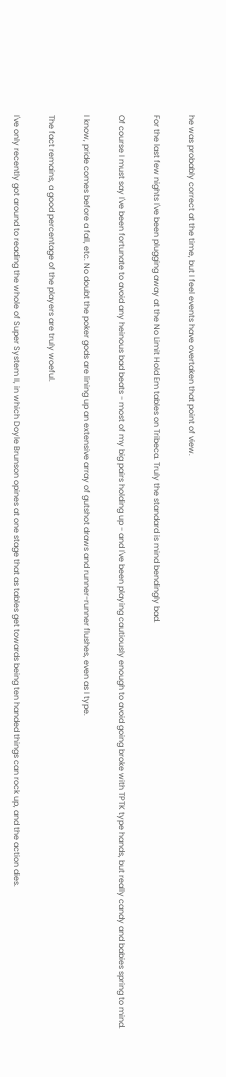he was probably correct at the time, but I feel events have overtaken that point of view.

For the last few nights I've been plugging away at the No Limit Hold Em tables on Tribeca. Truly the standard is mind bendingly bad.

Of course I must say I've been fortunate to avoid any heinous bad beats - most of my big pairs holding up - and I've been playing cautiously enough to avoid going broke with TPTK type hands, but really candy and babies spring to mind.

I know, pride comes before a fall, etc. No doubt the poker gods are lining up an extensive array of gutshot draws and runner-runner flushes, even as I type.

The fact remains, a good percentage of the players are truly woeful.

I've only recently got around to reading the whole of Super System II, in which Doyle Brunson opines at one stage that as tables get towards being ten handed things can rock up, and the action dies.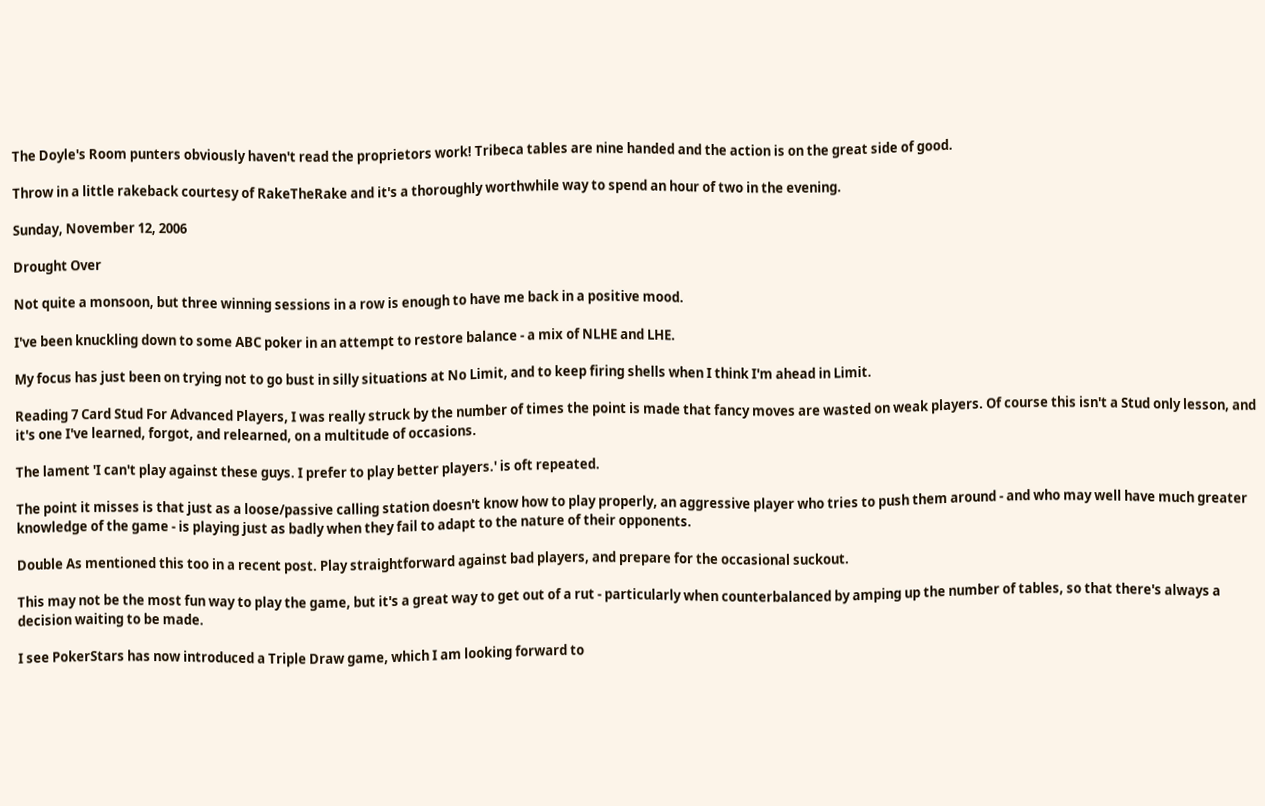The Doyle's Room punters obviously haven't read the proprietors work! Tribeca tables are nine handed and the action is on the great side of good.

Throw in a little rakeback courtesy of RakeTheRake and it's a thoroughly worthwhile way to spend an hour of two in the evening.

Sunday, November 12, 2006

Drought Over

Not quite a monsoon, but three winning sessions in a row is enough to have me back in a positive mood.

I've been knuckling down to some ABC poker in an attempt to restore balance - a mix of NLHE and LHE.

My focus has just been on trying not to go bust in silly situations at No Limit, and to keep firing shells when I think I'm ahead in Limit.

Reading 7 Card Stud For Advanced Players, I was really struck by the number of times the point is made that fancy moves are wasted on weak players. Of course this isn't a Stud only lesson, and it's one I've learned, forgot, and relearned, on a multitude of occasions.

The lament 'I can't play against these guys. I prefer to play better players.' is oft repeated.

The point it misses is that just as a loose/passive calling station doesn't know how to play properly, an aggressive player who tries to push them around - and who may well have much greater knowledge of the game - is playing just as badly when they fail to adapt to the nature of their opponents.

Double As mentioned this too in a recent post. Play straightforward against bad players, and prepare for the occasional suckout.

This may not be the most fun way to play the game, but it's a great way to get out of a rut - particularly when counterbalanced by amping up the number of tables, so that there's always a decision waiting to be made.

I see PokerStars has now introduced a Triple Draw game, which I am looking forward to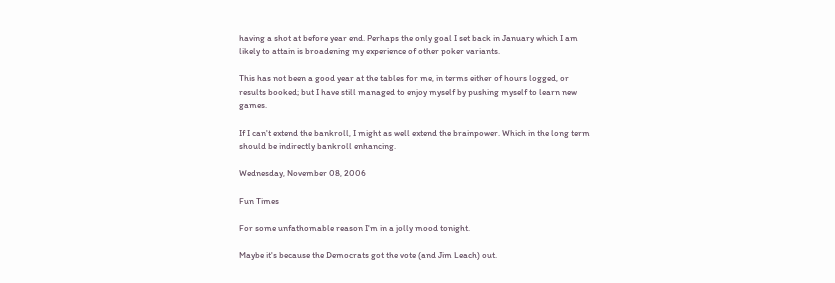having a shot at before year end. Perhaps the only goal I set back in January which I am likely to attain is broadening my experience of other poker variants.

This has not been a good year at the tables for me, in terms either of hours logged, or results booked; but I have still managed to enjoy myself by pushing myself to learn new games.

If I can't extend the bankroll, I might as well extend the brainpower. Which in the long term should be indirectly bankroll enhancing.

Wednesday, November 08, 2006

Fun Times

For some unfathomable reason I'm in a jolly mood tonight.

Maybe it's because the Democrats got the vote (and Jim Leach) out.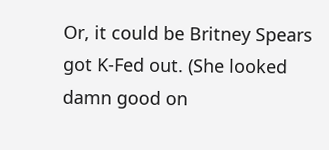Or, it could be Britney Spears got K-Fed out. (She looked damn good on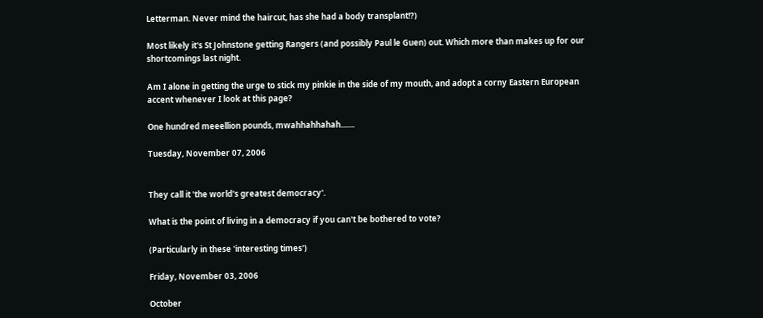Letterman. Never mind the haircut, has she had a body transplant!?)

Most likely it's St Johnstone getting Rangers (and possibly Paul le Guen) out. Which more than makes up for our shortcomings last night.

Am I alone in getting the urge to stick my pinkie in the side of my mouth, and adopt a corny Eastern European accent whenever I look at this page?

One hundred meeellion pounds, mwahhahhahah.......

Tuesday, November 07, 2006


They call it 'the world's greatest democracy'.

What is the point of living in a democracy if you can't be bothered to vote?

(Particularly in these 'interesting times')

Friday, November 03, 2006

October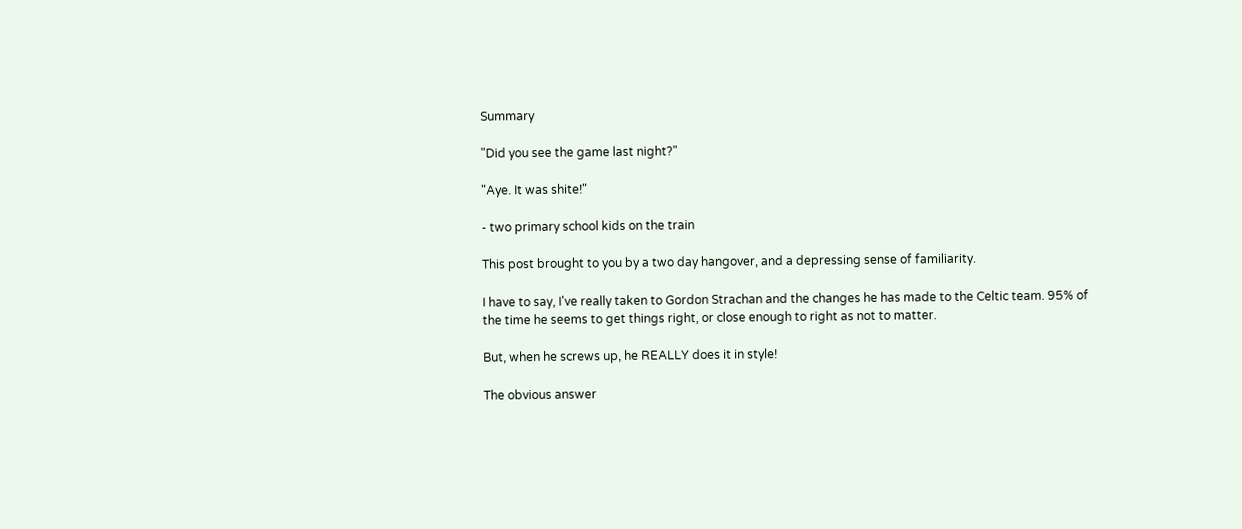Summary

"Did you see the game last night?"

"Aye. It was shite!"

- two primary school kids on the train

This post brought to you by a two day hangover, and a depressing sense of familiarity.

I have to say, I've really taken to Gordon Strachan and the changes he has made to the Celtic team. 95% of the time he seems to get things right, or close enough to right as not to matter.

But, when he screws up, he REALLY does it in style!

The obvious answer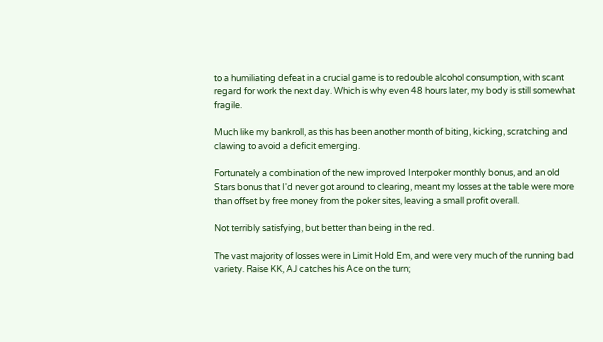to a humiliating defeat in a crucial game is to redouble alcohol consumption, with scant regard for work the next day. Which is why even 48 hours later, my body is still somewhat fragile.

Much like my bankroll, as this has been another month of biting, kicking, scratching and clawing to avoid a deficit emerging.

Fortunately a combination of the new improved Interpoker monthly bonus, and an old Stars bonus that I'd never got around to clearing, meant my losses at the table were more than offset by free money from the poker sites, leaving a small profit overall.

Not terribly satisfying, but better than being in the red.

The vast majority of losses were in Limit Hold Em, and were very much of the running bad variety. Raise KK, AJ catches his Ace on the turn;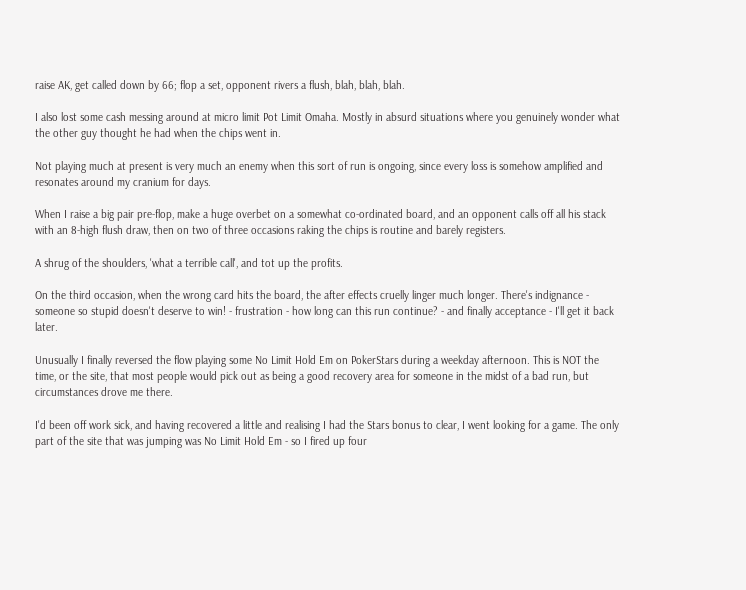raise AK, get called down by 66; flop a set, opponent rivers a flush, blah, blah, blah.

I also lost some cash messing around at micro limit Pot Limit Omaha. Mostly in absurd situations where you genuinely wonder what the other guy thought he had when the chips went in.

Not playing much at present is very much an enemy when this sort of run is ongoing, since every loss is somehow amplified and resonates around my cranium for days.

When I raise a big pair pre-flop, make a huge overbet on a somewhat co-ordinated board, and an opponent calls off all his stack with an 8-high flush draw, then on two of three occasions raking the chips is routine and barely registers.

A shrug of the shoulders, 'what a terrible call', and tot up the profits.

On the third occasion, when the wrong card hits the board, the after effects cruelly linger much longer. There's indignance - someone so stupid doesn't deserve to win! - frustration - how long can this run continue? - and finally acceptance - I'll get it back later.

Unusually I finally reversed the flow playing some No Limit Hold Em on PokerStars during a weekday afternoon. This is NOT the time, or the site, that most people would pick out as being a good recovery area for someone in the midst of a bad run, but circumstances drove me there.

I'd been off work sick, and having recovered a little and realising I had the Stars bonus to clear, I went looking for a game. The only part of the site that was jumping was No Limit Hold Em - so I fired up four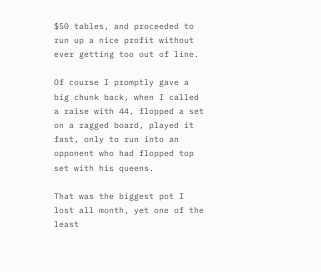$50 tables, and proceeded to run up a nice profit without ever getting too out of line.

Of course I promptly gave a big chunk back, when I called a raise with 44, flopped a set on a ragged board, played it fast, only to run into an opponent who had flopped top set with his queens.

That was the biggest pot I lost all month, yet one of the least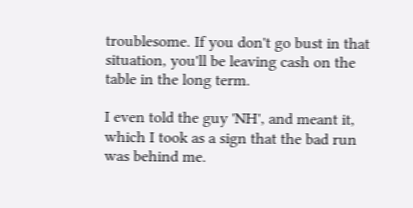troublesome. If you don't go bust in that situation, you'll be leaving cash on the table in the long term.

I even told the guy 'NH', and meant it, which I took as a sign that the bad run was behind me.